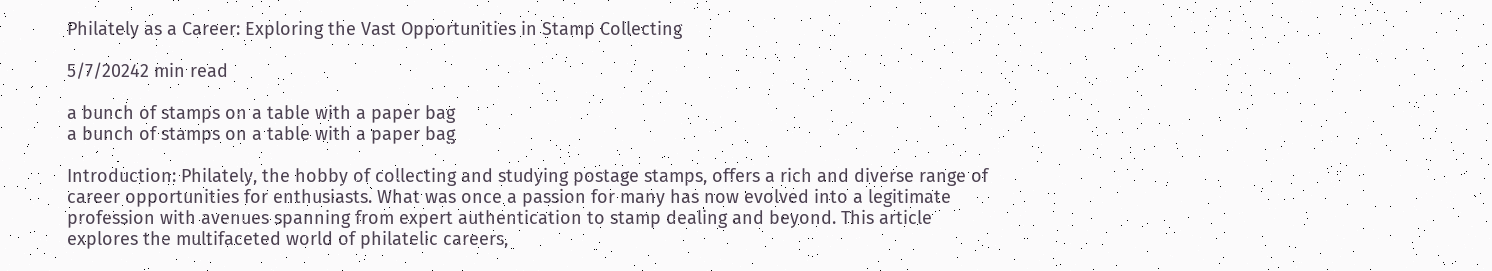Philately as a Career: Exploring the Vast Opportunities in Stamp Collecting

5/7/20242 min read

a bunch of stamps on a table with a paper bag
a bunch of stamps on a table with a paper bag

Introduction: Philately, the hobby of collecting and studying postage stamps, offers a rich and diverse range of career opportunities for enthusiasts. What was once a passion for many has now evolved into a legitimate profession with avenues spanning from expert authentication to stamp dealing and beyond. This article explores the multifaceted world of philatelic careers,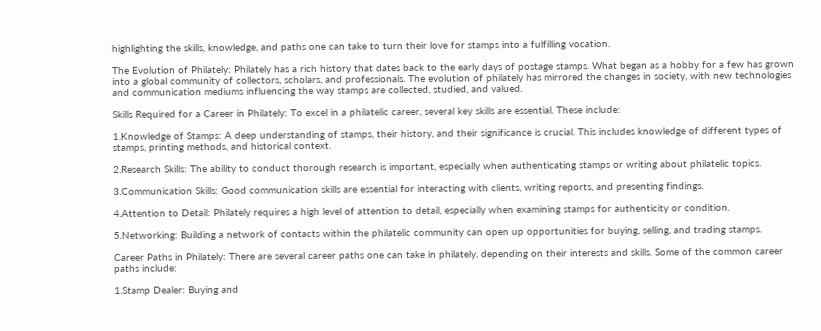highlighting the skills, knowledge, and paths one can take to turn their love for stamps into a fulfilling vocation.

The Evolution of Philately: Philately has a rich history that dates back to the early days of postage stamps. What began as a hobby for a few has grown into a global community of collectors, scholars, and professionals. The evolution of philately has mirrored the changes in society, with new technologies and communication mediums influencing the way stamps are collected, studied, and valued.

Skills Required for a Career in Philately: To excel in a philatelic career, several key skills are essential. These include:

1.Knowledge of Stamps: A deep understanding of stamps, their history, and their significance is crucial. This includes knowledge of different types of stamps, printing methods, and historical context.

2.Research Skills: The ability to conduct thorough research is important, especially when authenticating stamps or writing about philatelic topics.

3.Communication Skills: Good communication skills are essential for interacting with clients, writing reports, and presenting findings.

4.Attention to Detail: Philately requires a high level of attention to detail, especially when examining stamps for authenticity or condition.

5.Networking: Building a network of contacts within the philatelic community can open up opportunities for buying, selling, and trading stamps.

Career Paths in Philately: There are several career paths one can take in philately, depending on their interests and skills. Some of the common career paths include:

1.Stamp Dealer: Buying and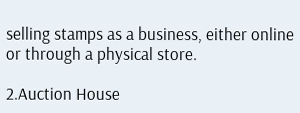selling stamps as a business, either online or through a physical store.

2.Auction House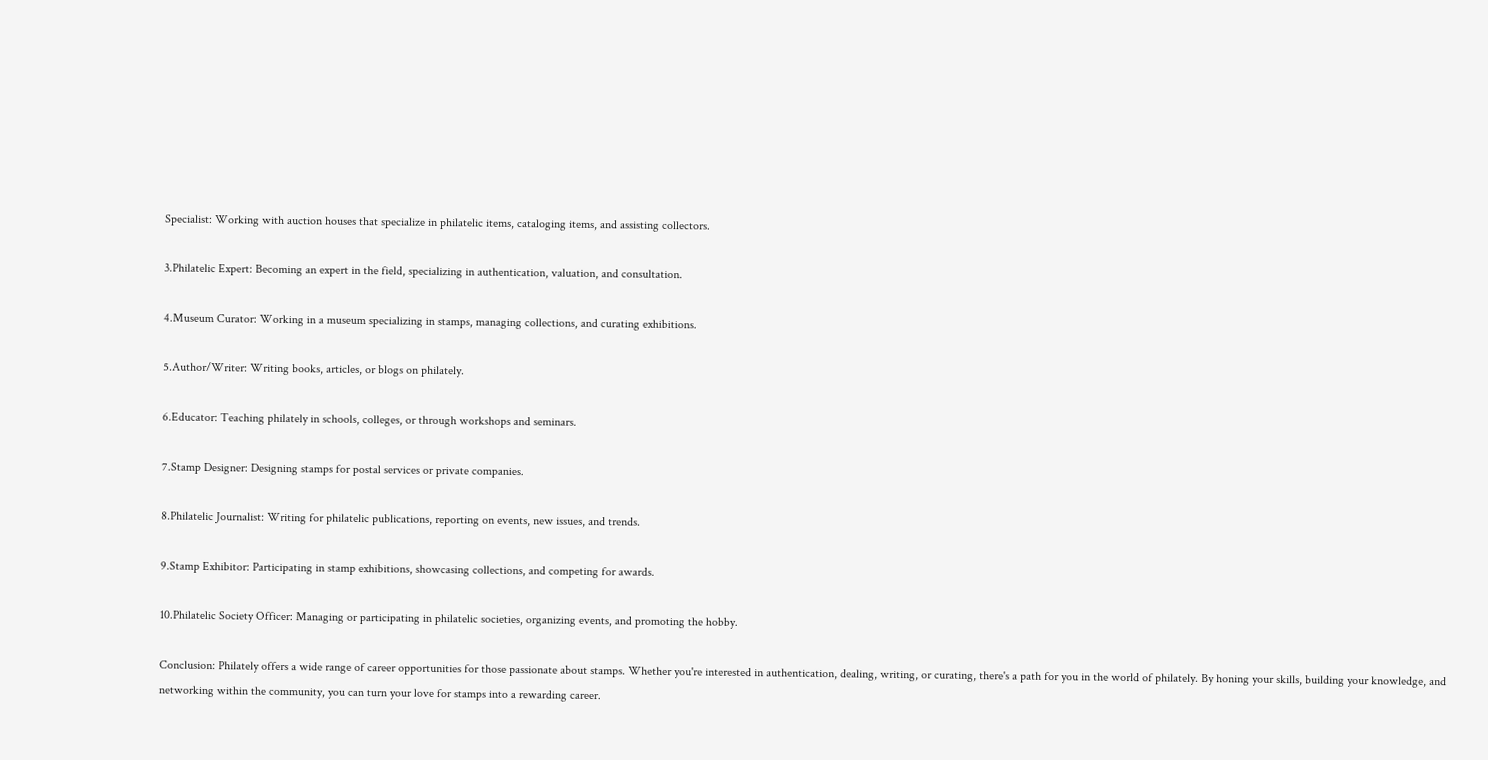Specialist: Working with auction houses that specialize in philatelic items, cataloging items, and assisting collectors.

3.Philatelic Expert: Becoming an expert in the field, specializing in authentication, valuation, and consultation.

4.Museum Curator: Working in a museum specializing in stamps, managing collections, and curating exhibitions.

5.Author/Writer: Writing books, articles, or blogs on philately.

6.Educator: Teaching philately in schools, colleges, or through workshops and seminars.

7.Stamp Designer: Designing stamps for postal services or private companies.

8.Philatelic Journalist: Writing for philatelic publications, reporting on events, new issues, and trends.

9.Stamp Exhibitor: Participating in stamp exhibitions, showcasing collections, and competing for awards.

10.Philatelic Society Officer: Managing or participating in philatelic societies, organizing events, and promoting the hobby.

Conclusion: Philately offers a wide range of career opportunities for those passionate about stamps. Whether you're interested in authentication, dealing, writing, or curating, there's a path for you in the world of philately. By honing your skills, building your knowledge, and networking within the community, you can turn your love for stamps into a rewarding career.